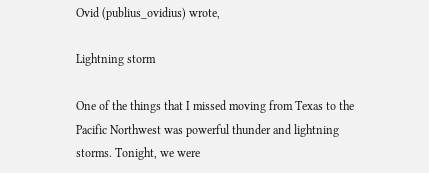Ovid (publius_ovidius) wrote,

Lightning storm

One of the things that I missed moving from Texas to the Pacific Northwest was powerful thunder and lightning storms. Tonight, we were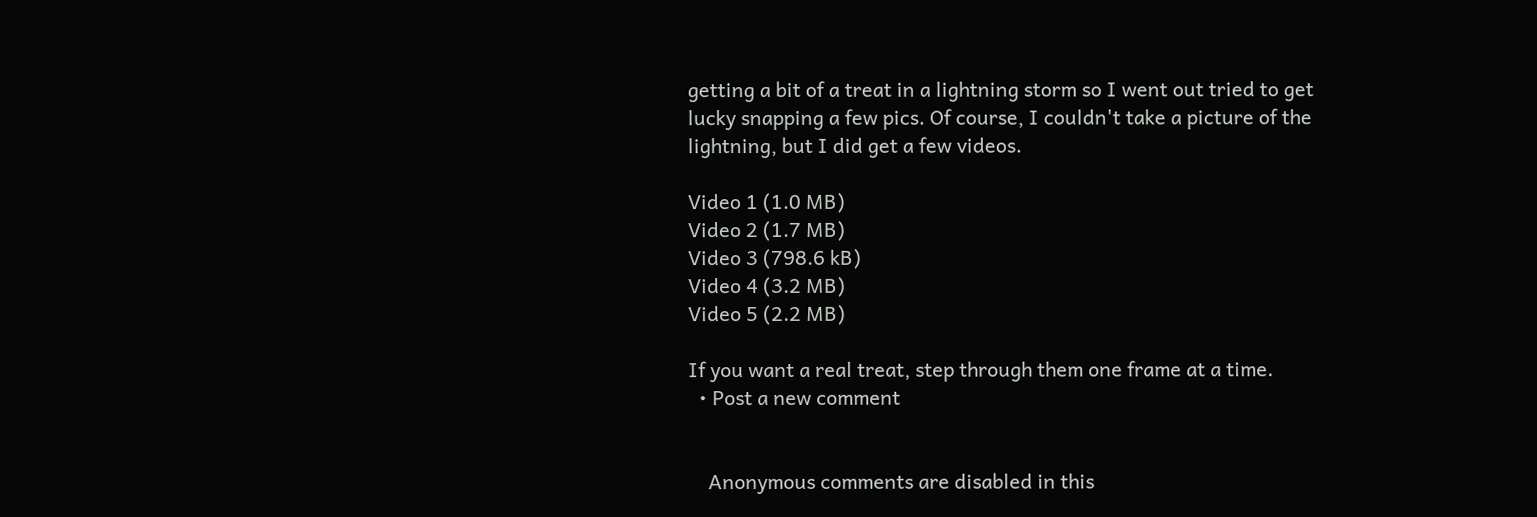getting a bit of a treat in a lightning storm so I went out tried to get lucky snapping a few pics. Of course, I couldn't take a picture of the lightning, but I did get a few videos.

Video 1 (1.0 MB)
Video 2 (1.7 MB)
Video 3 (798.6 kB)
Video 4 (3.2 MB)
Video 5 (2.2 MB)

If you want a real treat, step through them one frame at a time.
  • Post a new comment


    Anonymous comments are disabled in this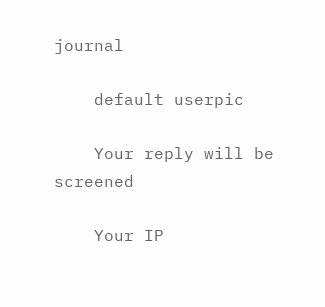journal

    default userpic

    Your reply will be screened

    Your IP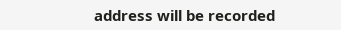address will be recorded